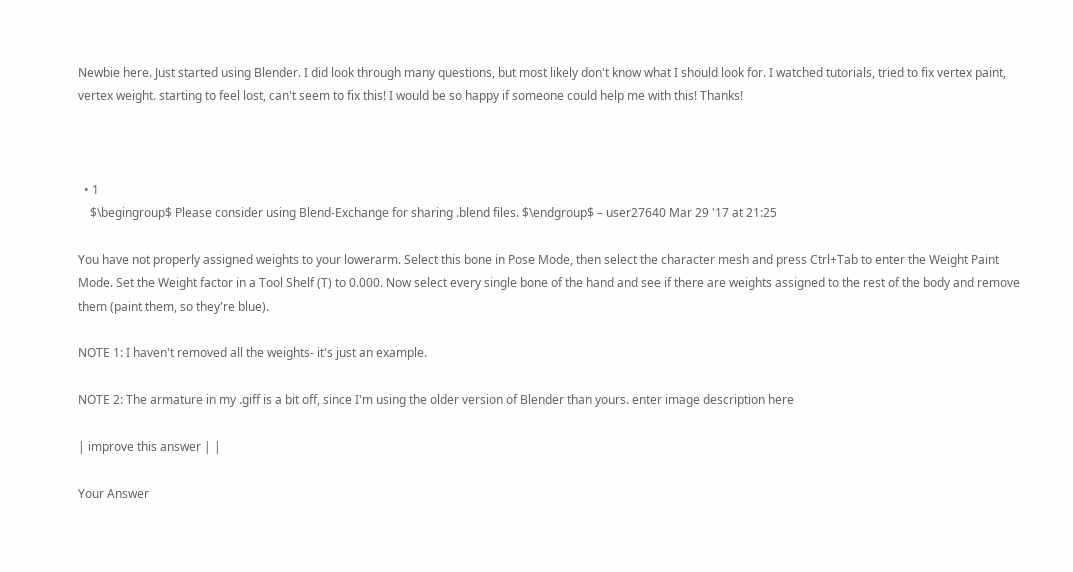Newbie here. Just started using Blender. I did look through many questions, but most likely don't know what I should look for. I watched tutorials, tried to fix vertex paint, vertex weight. starting to feel lost, can't seem to fix this! I would be so happy if someone could help me with this! Thanks!



  • 1
    $\begingroup$ Please consider using Blend-Exchange for sharing .blend files. $\endgroup$ – user27640 Mar 29 '17 at 21:25

You have not properly assigned weights to your lowerarm. Select this bone in Pose Mode, then select the character mesh and press Ctrl+Tab to enter the Weight Paint Mode. Set the Weight factor in a Tool Shelf (T) to 0.000. Now select every single bone of the hand and see if there are weights assigned to the rest of the body and remove them (paint them, so they're blue).

NOTE 1: I haven't removed all the weights- it's just an example.

NOTE 2: The armature in my .giff is a bit off, since I'm using the older version of Blender than yours. enter image description here

| improve this answer | |

Your Answer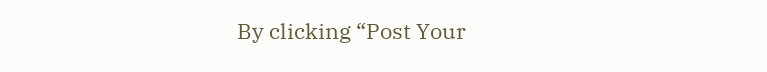By clicking “Post Your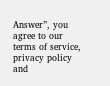Answer”, you agree to our terms of service, privacy policy and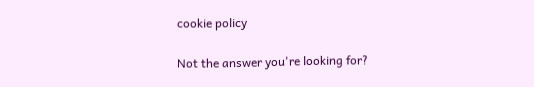cookie policy

Not the answer you're looking for?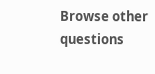Browse other questions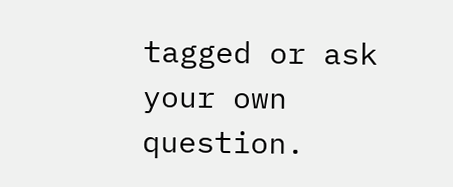tagged or ask your own question.